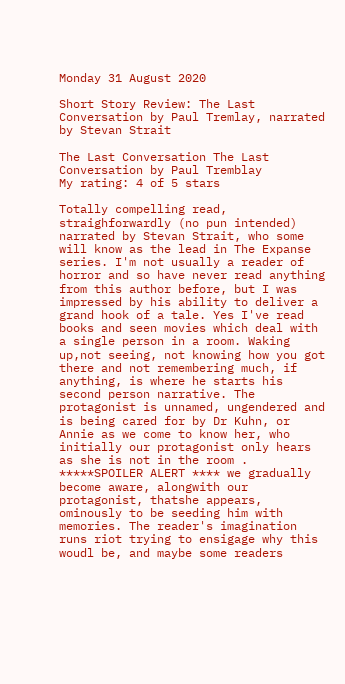Monday 31 August 2020

Short Story Review: The Last Conversation by Paul Tremlay, narrated by Stevan Strait

The Last Conversation The Last Conversation by Paul Tremblay
My rating: 4 of 5 stars

Totally compelling read, straighforwardly (no pun intended) narrated by Stevan Strait, who some will know as the lead in The Expanse series. I'm not usually a reader of horror and so have never read anything from this author before, but I was impressed by his ability to deliver a grand hook of a tale. Yes I've read books and seen movies which deal with a single person in a room. Waking up,not seeing, not knowing how you got there and not remembering much, if anything, is where he starts his second person narrative. The protagonist is unnamed, ungendered and is being cared for by Dr Kuhn, or Annie as we come to know her, who initially our protagonist only hears as she is not in the room . *****SPOILER ALERT **** we gradually become aware, alongwith our protagonist, thatshe appears, ominously to be seeding him with memories. The reader's imagination runs riot trying to ensigage why this woudl be, and maybe some readers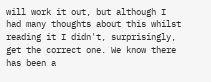will work it out, but although I had many thoughts about this whilst reading it I didn't, surprisingly, get the correct one. We know there has been a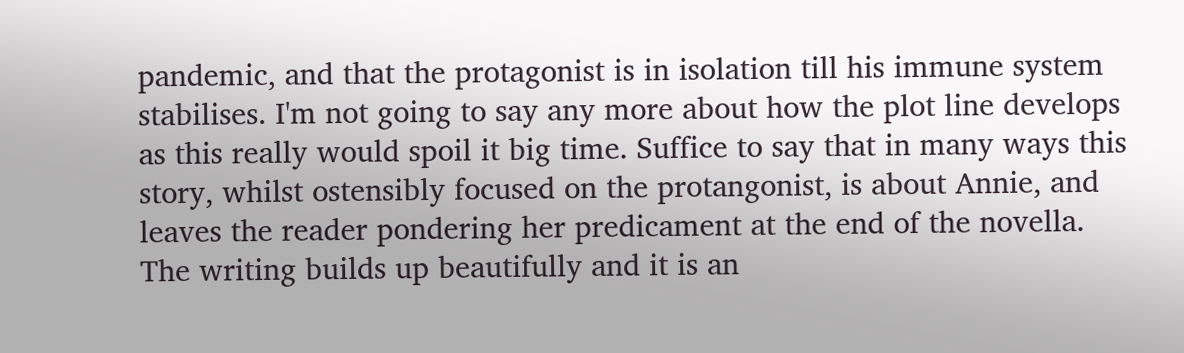pandemic, and that the protagonist is in isolation till his immune system stabilises. I'm not going to say any more about how the plot line develops as this really would spoil it big time. Suffice to say that in many ways this story, whilst ostensibly focused on the protangonist, is about Annie, and leaves the reader pondering her predicament at the end of the novella. The writing builds up beautifully and it is an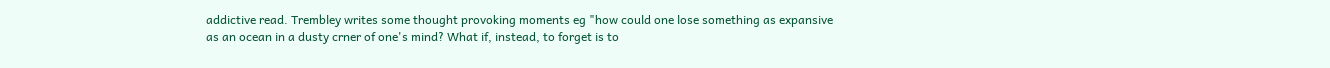addictive read. Trembley writes some thought provoking moments eg "how could one lose something as expansive as an ocean in a dusty crner of one's mind? What if, instead, to forget is to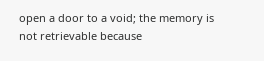open a door to a void; the memory is not retrievable because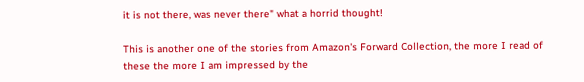it is not there, was never there" what a horrid thought!

This is another one of the stories from Amazon's Forward Collection, the more I read of these the more I am impressed by the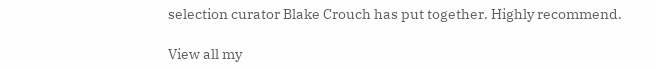selection curator Blake Crouch has put together. Highly recommend.

View all my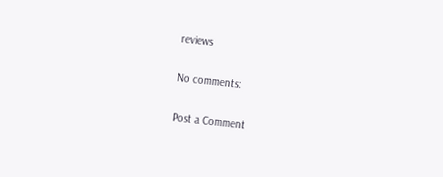reviews

No comments:

Post a Comment